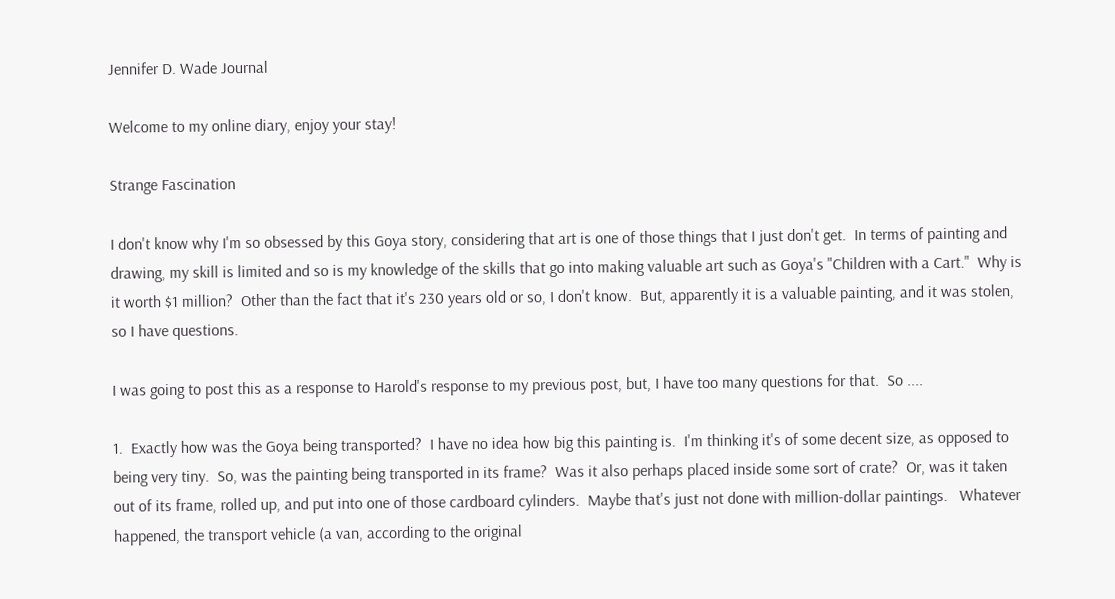Jennifer D. Wade Journal

Welcome to my online diary, enjoy your stay!

Strange Fascination

I don't know why I'm so obsessed by this Goya story, considering that art is one of those things that I just don't get.  In terms of painting and drawing, my skill is limited and so is my knowledge of the skills that go into making valuable art such as Goya's "Children with a Cart."  Why is it worth $1 million?  Other than the fact that it's 230 years old or so, I don't know.  But, apparently it is a valuable painting, and it was stolen, so I have questions.

I was going to post this as a response to Harold's response to my previous post, but, I have too many questions for that.  So ....

1.  Exactly how was the Goya being transported?  I have no idea how big this painting is.  I'm thinking it's of some decent size, as opposed to being very tiny.  So, was the painting being transported in its frame?  Was it also perhaps placed inside some sort of crate?  Or, was it taken out of its frame, rolled up, and put into one of those cardboard cylinders.  Maybe that's just not done with million-dollar paintings.   Whatever happened, the transport vehicle (a van, according to the original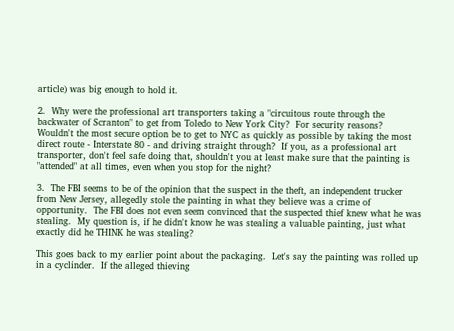article) was big enough to hold it.

2.  Why were the professional art transporters taking a "circuitous route through the backwater of Scranton" to get from Toledo to New York City?  For security reasons?  Wouldn't the most secure option be to get to NYC as quickly as possible by taking the most direct route - Interstate 80 - and driving straight through?  If you, as a professional art transporter, don't feel safe doing that, shouldn't you at least make sure that the painting is "attended" at all times, even when you stop for the night?

3.  The FBI seems to be of the opinion that the suspect in the theft, an independent trucker from New Jersey, allegedly stole the painting in what they believe was a crime of opportunity.  The FBI does not even seem convinced that the suspected thief knew what he was stealing.  My question is, if he didn't know he was stealing a valuable painting, just what exactly did he THINK he was stealing?

This goes back to my earlier point about the packaging.  Let's say the painting was rolled up in a cyclinder.  If the alleged thieving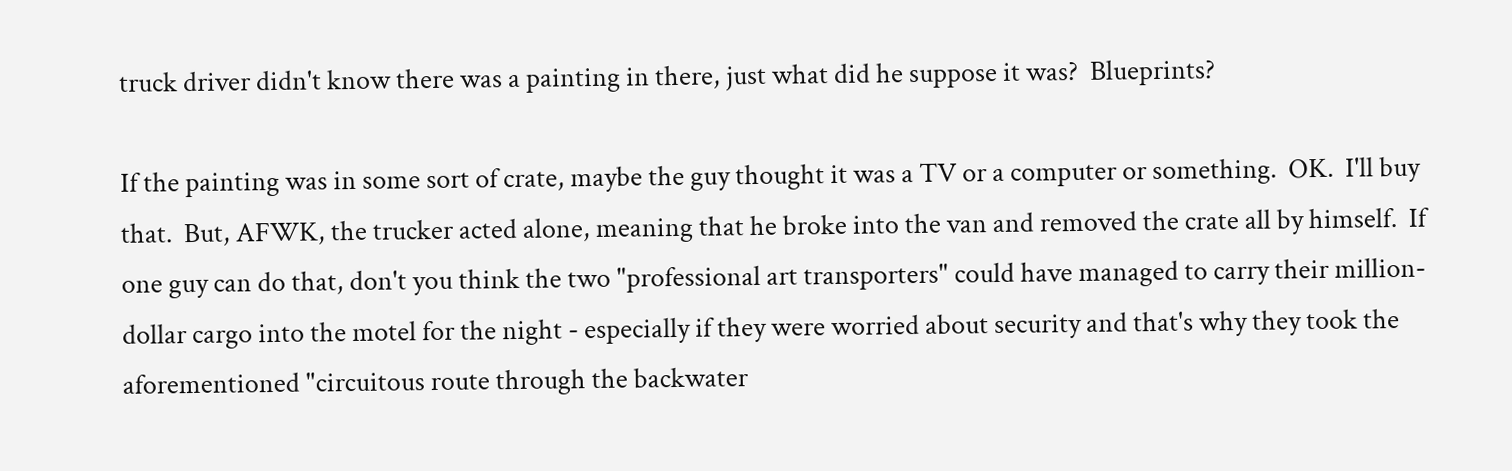truck driver didn't know there was a painting in there, just what did he suppose it was?  Blueprints?

If the painting was in some sort of crate, maybe the guy thought it was a TV or a computer or something.  OK.  I'll buy that.  But, AFWK, the trucker acted alone, meaning that he broke into the van and removed the crate all by himself.  If one guy can do that, don't you think the two "professional art transporters" could have managed to carry their million-dollar cargo into the motel for the night - especially if they were worried about security and that's why they took the aforementioned "circuitous route through the backwater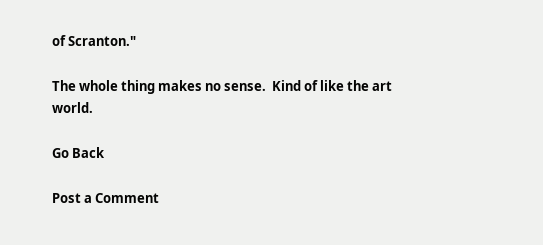of Scranton."

The whole thing makes no sense.  Kind of like the art world.

Go Back

Post a Comment